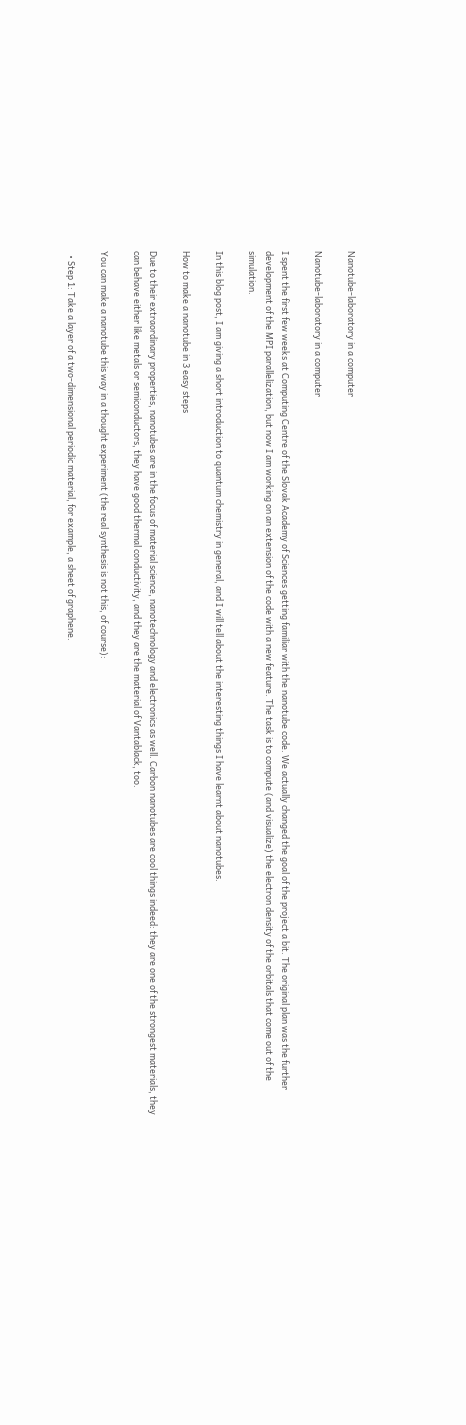Nanotube-laboratory in a computer

Nanotube-laboratory in a computer

I spent the first few weeks at Computing Centre of the Slovak Academy of Sciences getting familiar with the nanotube code. We actually changed the goal of the project a bit. The original plan was the further development of the MPI parallelization, but now I am working on an extension of the code with a new feature. The task is to compute (and visualize) the electron density of the orbitals that come out of the simulation.

In this blog post, I am giving a short introduction to quantum chemistry in general, and I will tell about the interesting things I have learnt about nanotubes.

How to make a nanotube in 3 easy steps

Due to their extraordinary properties, nanotubes are in the focus of material science, nanotechnology and electronics as well. Carbon nanotubes are cool things indeed: they are one of the strongest materials, they can behave either like metals or semiconductors, they have good thermal conductivity, and they are the material of Vantablack, too.

You can make a nanotube this way in a thought experiment (the real synthesis is not this, of course):

  • Step 1: Take a layer of a two-dimensional periodic material, for example, a sheet of graphene.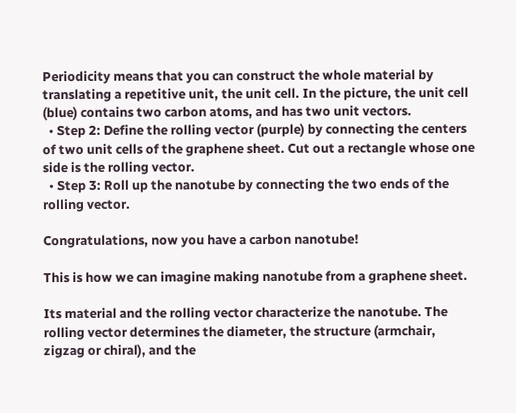Periodicity means that you can construct the whole material by translating a repetitive unit, the unit cell. In the picture, the unit cell (blue) contains two carbon atoms, and has two unit vectors.
  • Step 2: Define the rolling vector (purple) by connecting the centers of two unit cells of the graphene sheet. Cut out a rectangle whose one side is the rolling vector.
  • Step 3: Roll up the nanotube by connecting the two ends of the rolling vector.

Congratulations, now you have a carbon nanotube!

This is how we can imagine making nanotube from a graphene sheet.

Its material and the rolling vector characterize the nanotube. The rolling vector determines the diameter, the structure (armchair, zigzag or chiral), and the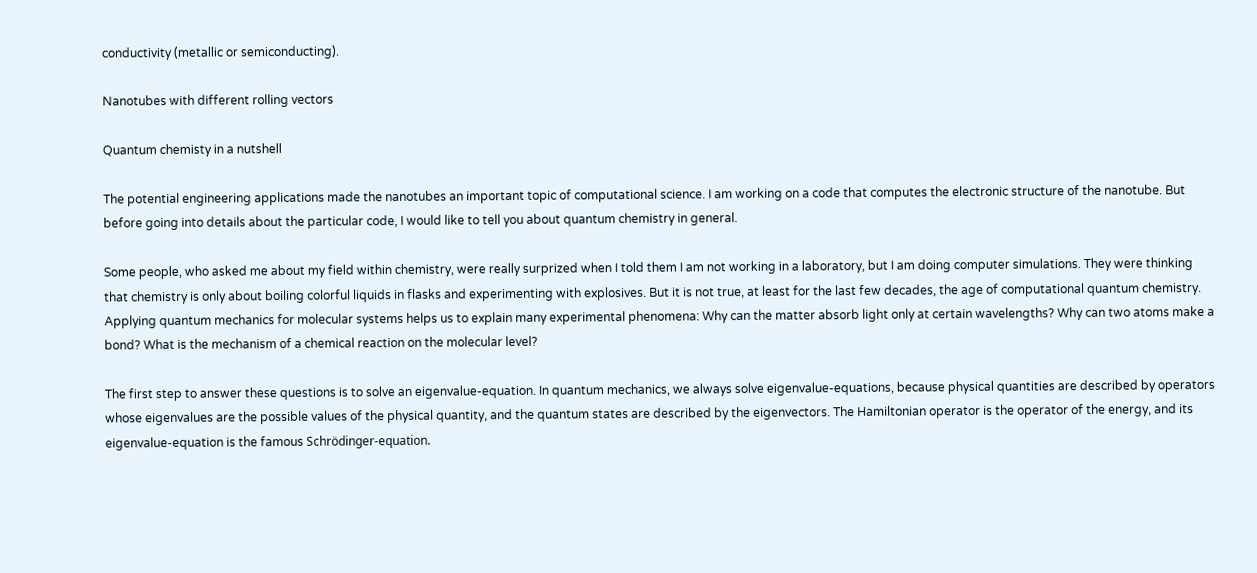conductivity (metallic or semiconducting).

Nanotubes with different rolling vectors

Quantum chemisty in a nutshell

The potential engineering applications made the nanotubes an important topic of computational science. I am working on a code that computes the electronic structure of the nanotube. But before going into details about the particular code, I would like to tell you about quantum chemistry in general.

Some people, who asked me about my field within chemistry, were really surprized when I told them I am not working in a laboratory, but I am doing computer simulations. They were thinking that chemistry is only about boiling colorful liquids in flasks and experimenting with explosives. But it is not true, at least for the last few decades, the age of computational quantum chemistry. Applying quantum mechanics for molecular systems helps us to explain many experimental phenomena: Why can the matter absorb light only at certain wavelengths? Why can two atoms make a bond? What is the mechanism of a chemical reaction on the molecular level?

The first step to answer these questions is to solve an eigenvalue-equation. In quantum mechanics, we always solve eigenvalue-equations, because physical quantities are described by operators whose eigenvalues are the possible values of the physical quantity, and the quantum states are described by the eigenvectors. The Hamiltonian operator is the operator of the energy, and its eigenvalue-equation is the famous Schrödinger-equation.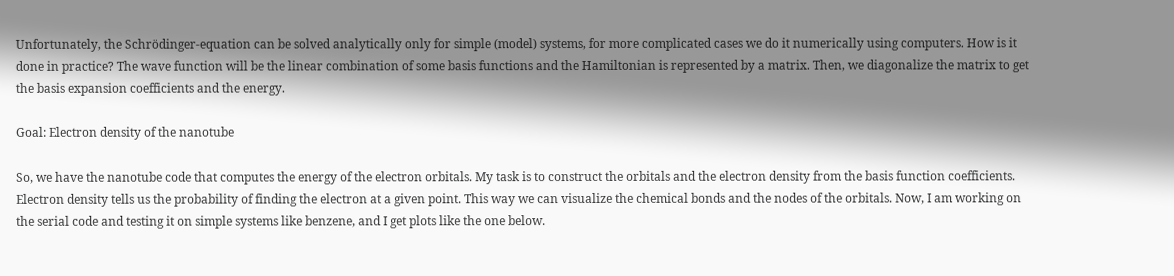Unfortunately, the Schrödinger-equation can be solved analytically only for simple (model) systems, for more complicated cases we do it numerically using computers. How is it done in practice? The wave function will be the linear combination of some basis functions and the Hamiltonian is represented by a matrix. Then, we diagonalize the matrix to get the basis expansion coefficients and the energy.

Goal: Electron density of the nanotube

So, we have the nanotube code that computes the energy of the electron orbitals. My task is to construct the orbitals and the electron density from the basis function coefficients. Electron density tells us the probability of finding the electron at a given point. This way we can visualize the chemical bonds and the nodes of the orbitals. Now, I am working on the serial code and testing it on simple systems like benzene, and I get plots like the one below.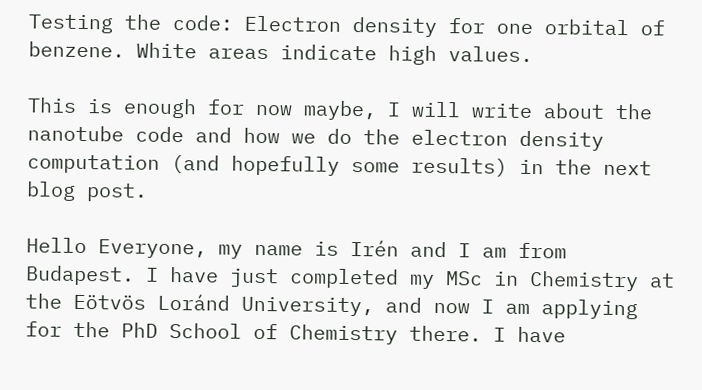Testing the code: Electron density for one orbital of benzene. White areas indicate high values.

This is enough for now maybe, I will write about the nanotube code and how we do the electron density computation (and hopefully some results) in the next blog post.

Hello Everyone, my name is Irén and I am from Budapest. I have just completed my MSc in Chemistry at the Eötvös Loránd University, and now I am applying for the PhD School of Chemistry there. I have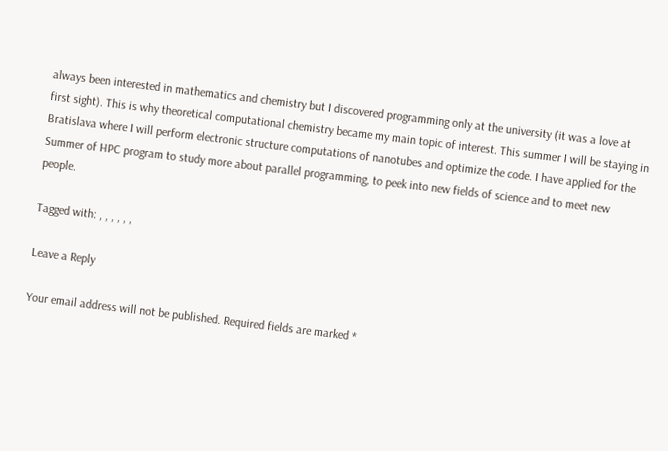always been interested in mathematics and chemistry but I discovered programming only at the university (it was a love at first sight). This is why theoretical computational chemistry became my main topic of interest. This summer I will be staying in Bratislava where I will perform electronic structure computations of nanotubes and optimize the code. I have applied for the Summer of HPC program to study more about parallel programming, to peek into new fields of science and to meet new people.

Tagged with: , , , , , ,

Leave a Reply

Your email address will not be published. Required fields are marked *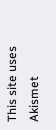This site uses Akismet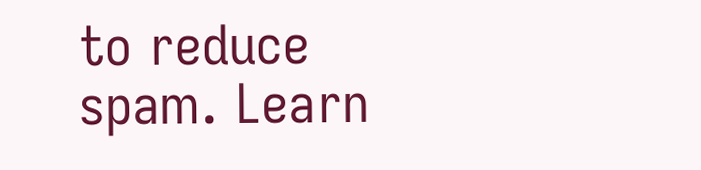to reduce spam. Learn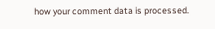how your comment data is processed.